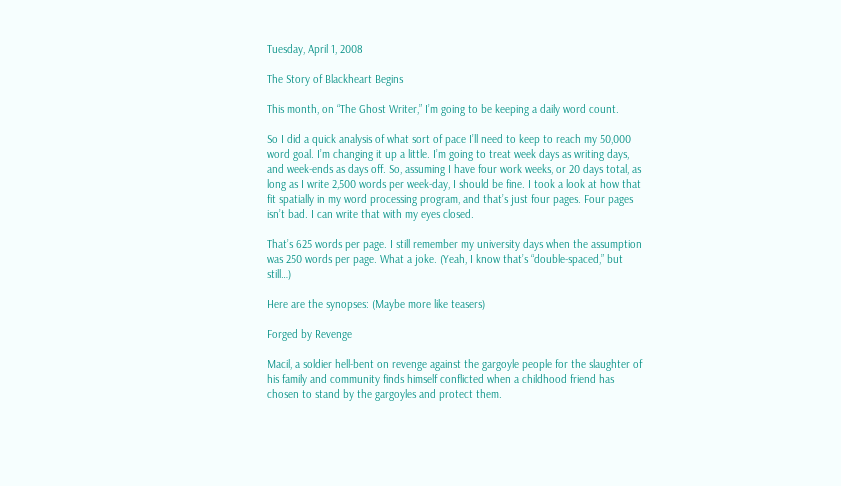Tuesday, April 1, 2008

The Story of Blackheart Begins

This month, on “The Ghost Writer,” I’m going to be keeping a daily word count.

So I did a quick analysis of what sort of pace I’ll need to keep to reach my 50,000 word goal. I’m changing it up a little. I’m going to treat week days as writing days, and week-ends as days off. So, assuming I have four work weeks, or 20 days total, as long as I write 2,500 words per week-day, I should be fine. I took a look at how that fit spatially in my word processing program, and that’s just four pages. Four pages isn’t bad. I can write that with my eyes closed.

That’s 625 words per page. I still remember my university days when the assumption was 250 words per page. What a joke. (Yeah, I know that’s “double-spaced,” but still…)

Here are the synopses: (Maybe more like teasers)

Forged by Revenge

Macil, a soldier hell-bent on revenge against the gargoyle people for the slaughter of his family and community finds himself conflicted when a childhood friend has chosen to stand by the gargoyles and protect them.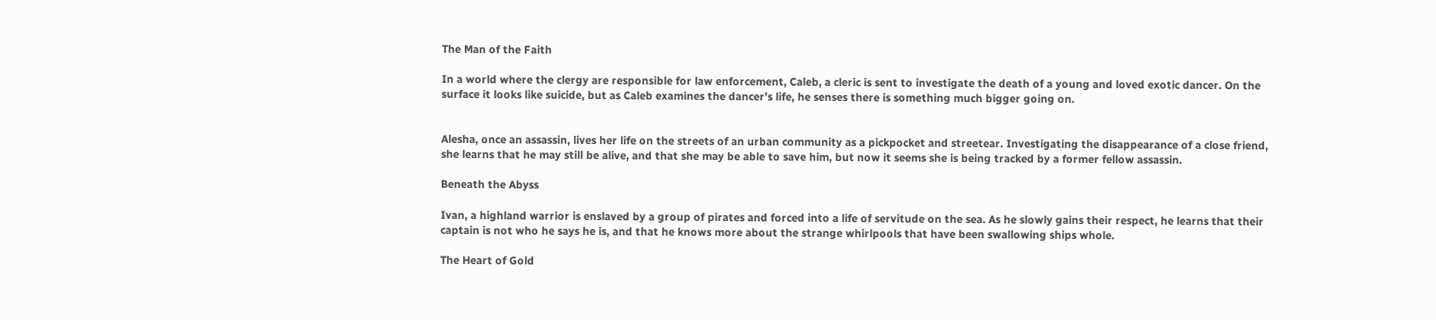The Man of the Faith

In a world where the clergy are responsible for law enforcement, Caleb, a cleric is sent to investigate the death of a young and loved exotic dancer. On the surface it looks like suicide, but as Caleb examines the dancer’s life, he senses there is something much bigger going on.


Alesha, once an assassin, lives her life on the streets of an urban community as a pickpocket and streetear. Investigating the disappearance of a close friend, she learns that he may still be alive, and that she may be able to save him, but now it seems she is being tracked by a former fellow assassin.

Beneath the Abyss

Ivan, a highland warrior is enslaved by a group of pirates and forced into a life of servitude on the sea. As he slowly gains their respect, he learns that their captain is not who he says he is, and that he knows more about the strange whirlpools that have been swallowing ships whole.

The Heart of Gold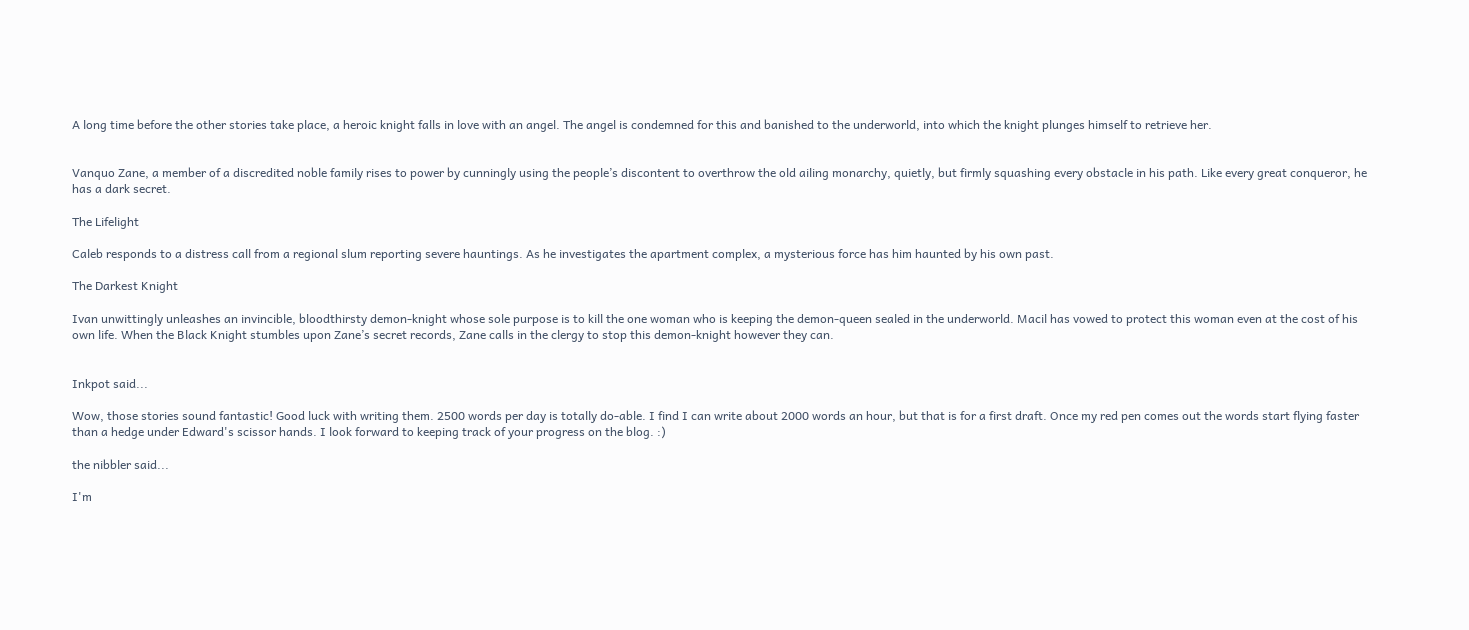A long time before the other stories take place, a heroic knight falls in love with an angel. The angel is condemned for this and banished to the underworld, into which the knight plunges himself to retrieve her.


Vanquo Zane, a member of a discredited noble family rises to power by cunningly using the people’s discontent to overthrow the old ailing monarchy, quietly, but firmly squashing every obstacle in his path. Like every great conqueror, he has a dark secret.

The Lifelight

Caleb responds to a distress call from a regional slum reporting severe hauntings. As he investigates the apartment complex, a mysterious force has him haunted by his own past.

The Darkest Knight

Ivan unwittingly unleashes an invincible, bloodthirsty demon-knight whose sole purpose is to kill the one woman who is keeping the demon-queen sealed in the underworld. Macil has vowed to protect this woman even at the cost of his own life. When the Black Knight stumbles upon Zane’s secret records, Zane calls in the clergy to stop this demon-knight however they can.


Inkpot said...

Wow, those stories sound fantastic! Good luck with writing them. 2500 words per day is totally do-able. I find I can write about 2000 words an hour, but that is for a first draft. Once my red pen comes out the words start flying faster than a hedge under Edward's scissor hands. I look forward to keeping track of your progress on the blog. :)

the nibbler said...

I'm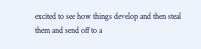excited to see how things develop and then steal them and send off to a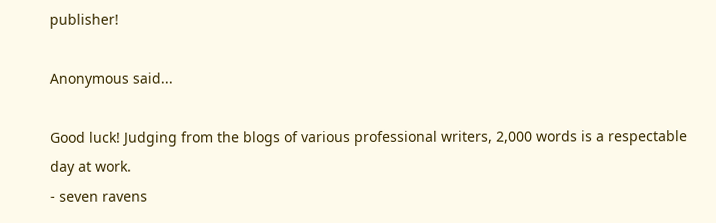publisher!

Anonymous said...

Good luck! Judging from the blogs of various professional writers, 2,000 words is a respectable day at work.
- seven ravens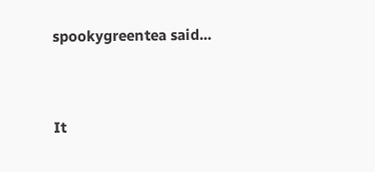spookygreentea said...


It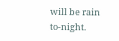will be rain to-night.